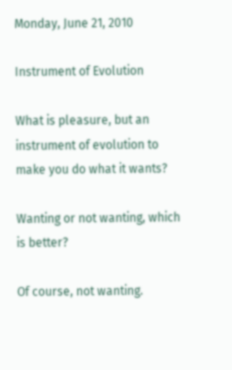Monday, June 21, 2010

Instrument of Evolution

What is pleasure, but an instrument of evolution to make you do what it wants?

Wanting or not wanting, which is better?

Of course, not wanting.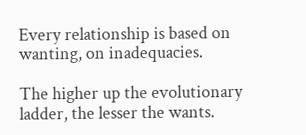Every relationship is based on wanting, on inadequacies.

The higher up the evolutionary ladder, the lesser the wants.